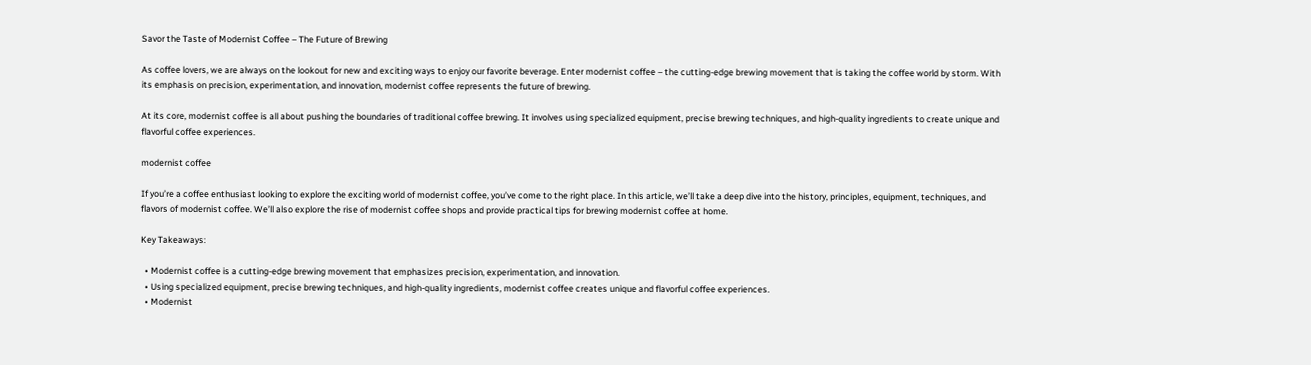Savor the Taste of Modernist Coffee – The Future of Brewing

As coffee lovers, we are always on the lookout for new and exciting ways to enjoy our favorite beverage. Enter modernist coffee – the cutting-edge brewing movement that is taking the coffee world by storm. With its emphasis on precision, experimentation, and innovation, modernist coffee represents the future of brewing.

At its core, modernist coffee is all about pushing the boundaries of traditional coffee brewing. It involves using specialized equipment, precise brewing techniques, and high-quality ingredients to create unique and flavorful coffee experiences.

modernist coffee

If you’re a coffee enthusiast looking to explore the exciting world of modernist coffee, you’ve come to the right place. In this article, we’ll take a deep dive into the history, principles, equipment, techniques, and flavors of modernist coffee. We’ll also explore the rise of modernist coffee shops and provide practical tips for brewing modernist coffee at home.

Key Takeaways:

  • Modernist coffee is a cutting-edge brewing movement that emphasizes precision, experimentation, and innovation.
  • Using specialized equipment, precise brewing techniques, and high-quality ingredients, modernist coffee creates unique and flavorful coffee experiences.
  • Modernist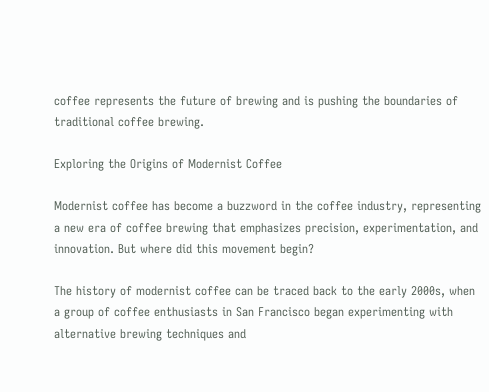coffee represents the future of brewing and is pushing the boundaries of traditional coffee brewing.

Exploring the Origins of Modernist Coffee

Modernist coffee has become a buzzword in the coffee industry, representing a new era of coffee brewing that emphasizes precision, experimentation, and innovation. But where did this movement begin?

The history of modernist coffee can be traced back to the early 2000s, when a group of coffee enthusiasts in San Francisco began experimenting with alternative brewing techniques and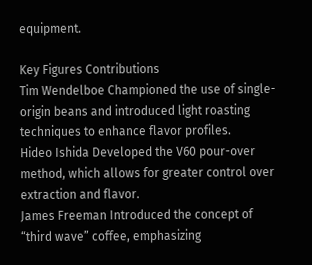equipment.

Key Figures Contributions
Tim Wendelboe Championed the use of single-origin beans and introduced light roasting techniques to enhance flavor profiles.
Hideo Ishida Developed the V60 pour-over method, which allows for greater control over extraction and flavor.
James Freeman Introduced the concept of “third wave” coffee, emphasizing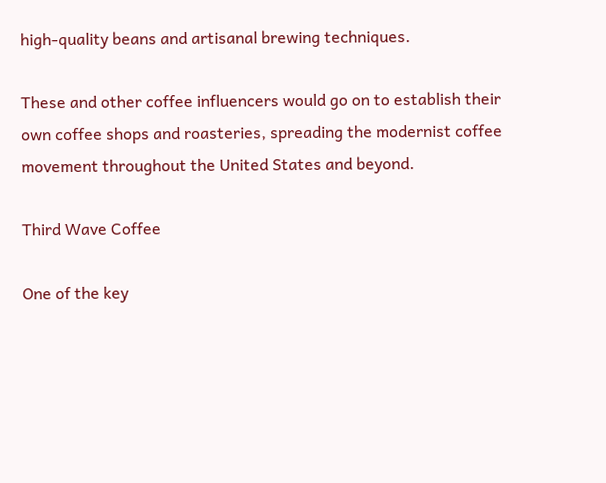high-quality beans and artisanal brewing techniques.

These and other coffee influencers would go on to establish their own coffee shops and roasteries, spreading the modernist coffee movement throughout the United States and beyond.

Third Wave Coffee

One of the key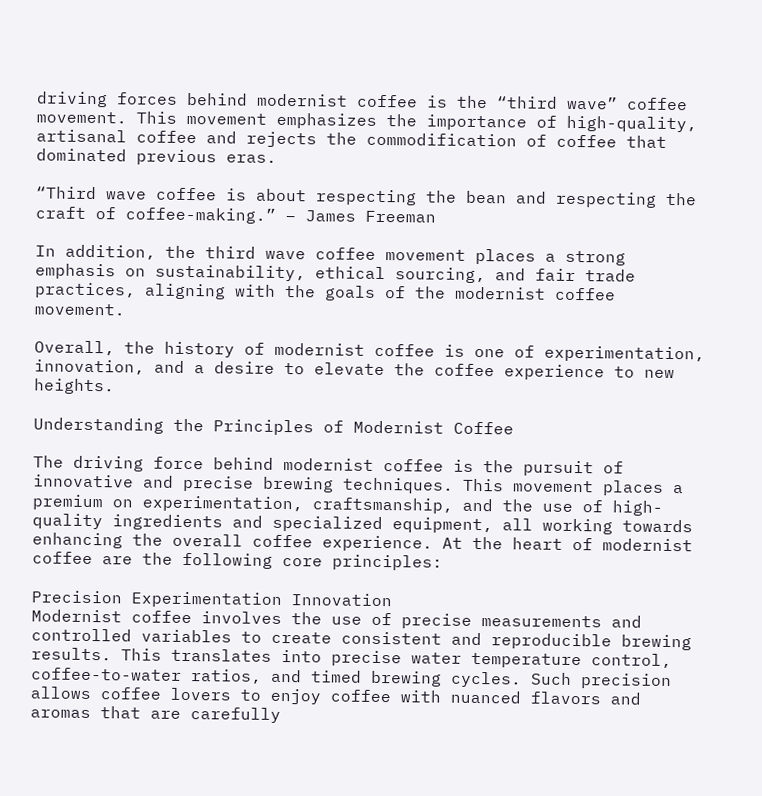driving forces behind modernist coffee is the “third wave” coffee movement. This movement emphasizes the importance of high-quality, artisanal coffee and rejects the commodification of coffee that dominated previous eras.

“Third wave coffee is about respecting the bean and respecting the craft of coffee-making.” – James Freeman

In addition, the third wave coffee movement places a strong emphasis on sustainability, ethical sourcing, and fair trade practices, aligning with the goals of the modernist coffee movement.

Overall, the history of modernist coffee is one of experimentation, innovation, and a desire to elevate the coffee experience to new heights.

Understanding the Principles of Modernist Coffee

The driving force behind modernist coffee is the pursuit of innovative and precise brewing techniques. This movement places a premium on experimentation, craftsmanship, and the use of high-quality ingredients and specialized equipment, all working towards enhancing the overall coffee experience. At the heart of modernist coffee are the following core principles:

Precision Experimentation Innovation
Modernist coffee involves the use of precise measurements and controlled variables to create consistent and reproducible brewing results. This translates into precise water temperature control, coffee-to-water ratios, and timed brewing cycles. Such precision allows coffee lovers to enjoy coffee with nuanced flavors and aromas that are carefully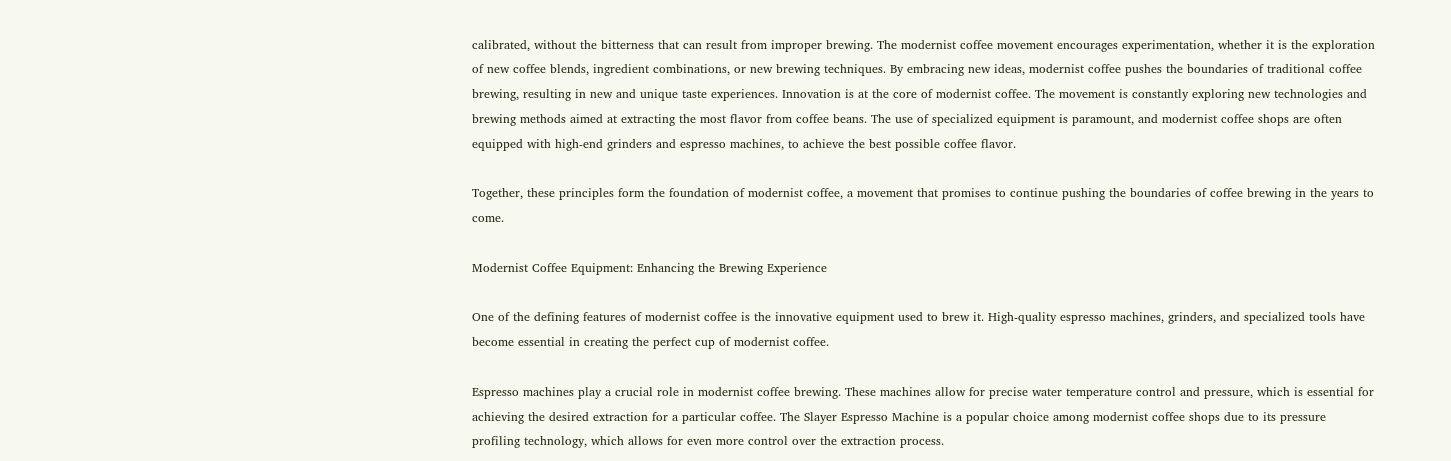calibrated, without the bitterness that can result from improper brewing. The modernist coffee movement encourages experimentation, whether it is the exploration of new coffee blends, ingredient combinations, or new brewing techniques. By embracing new ideas, modernist coffee pushes the boundaries of traditional coffee brewing, resulting in new and unique taste experiences. Innovation is at the core of modernist coffee. The movement is constantly exploring new technologies and brewing methods aimed at extracting the most flavor from coffee beans. The use of specialized equipment is paramount, and modernist coffee shops are often equipped with high-end grinders and espresso machines, to achieve the best possible coffee flavor.

Together, these principles form the foundation of modernist coffee, a movement that promises to continue pushing the boundaries of coffee brewing in the years to come.

Modernist Coffee Equipment: Enhancing the Brewing Experience

One of the defining features of modernist coffee is the innovative equipment used to brew it. High-quality espresso machines, grinders, and specialized tools have become essential in creating the perfect cup of modernist coffee.

Espresso machines play a crucial role in modernist coffee brewing. These machines allow for precise water temperature control and pressure, which is essential for achieving the desired extraction for a particular coffee. The Slayer Espresso Machine is a popular choice among modernist coffee shops due to its pressure profiling technology, which allows for even more control over the extraction process.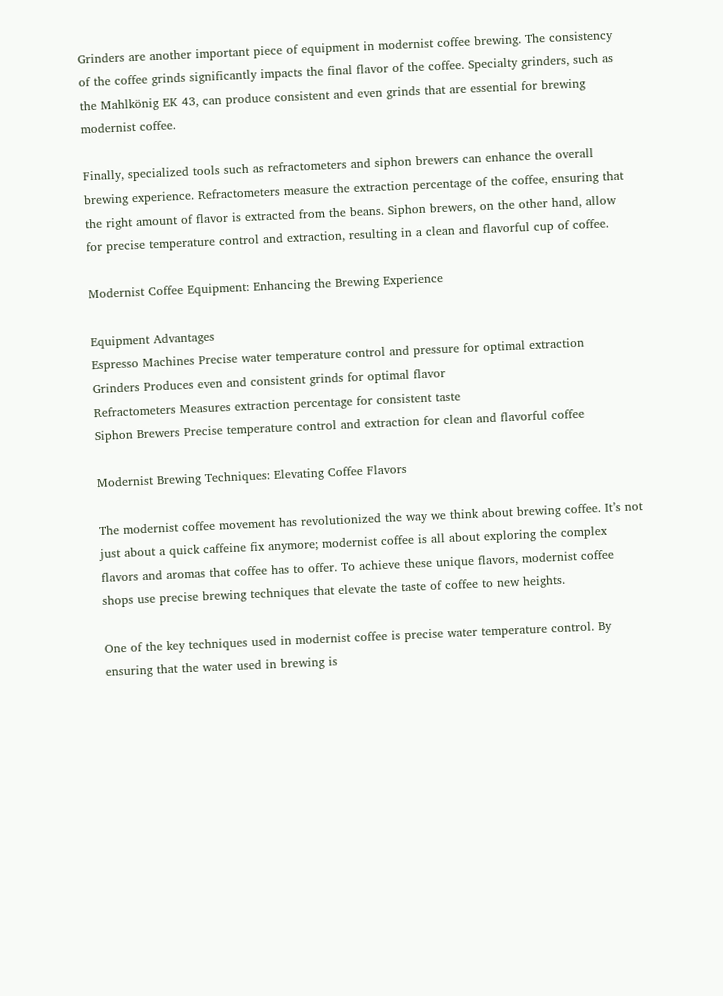Grinders are another important piece of equipment in modernist coffee brewing. The consistency of the coffee grinds significantly impacts the final flavor of the coffee. Specialty grinders, such as the Mahlkönig EK 43, can produce consistent and even grinds that are essential for brewing modernist coffee.

Finally, specialized tools such as refractometers and siphon brewers can enhance the overall brewing experience. Refractometers measure the extraction percentage of the coffee, ensuring that the right amount of flavor is extracted from the beans. Siphon brewers, on the other hand, allow for precise temperature control and extraction, resulting in a clean and flavorful cup of coffee.

Modernist Coffee Equipment: Enhancing the Brewing Experience

Equipment Advantages
Espresso Machines Precise water temperature control and pressure for optimal extraction
Grinders Produces even and consistent grinds for optimal flavor
Refractometers Measures extraction percentage for consistent taste
Siphon Brewers Precise temperature control and extraction for clean and flavorful coffee

Modernist Brewing Techniques: Elevating Coffee Flavors

The modernist coffee movement has revolutionized the way we think about brewing coffee. It’s not just about a quick caffeine fix anymore; modernist coffee is all about exploring the complex flavors and aromas that coffee has to offer. To achieve these unique flavors, modernist coffee shops use precise brewing techniques that elevate the taste of coffee to new heights.

One of the key techniques used in modernist coffee is precise water temperature control. By ensuring that the water used in brewing is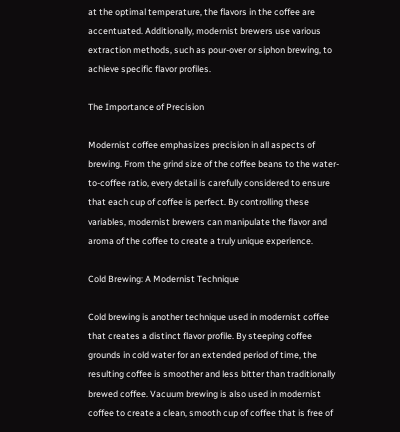at the optimal temperature, the flavors in the coffee are accentuated. Additionally, modernist brewers use various extraction methods, such as pour-over or siphon brewing, to achieve specific flavor profiles.

The Importance of Precision

Modernist coffee emphasizes precision in all aspects of brewing. From the grind size of the coffee beans to the water-to-coffee ratio, every detail is carefully considered to ensure that each cup of coffee is perfect. By controlling these variables, modernist brewers can manipulate the flavor and aroma of the coffee to create a truly unique experience.

Cold Brewing: A Modernist Technique

Cold brewing is another technique used in modernist coffee that creates a distinct flavor profile. By steeping coffee grounds in cold water for an extended period of time, the resulting coffee is smoother and less bitter than traditionally brewed coffee. Vacuum brewing is also used in modernist coffee to create a clean, smooth cup of coffee that is free of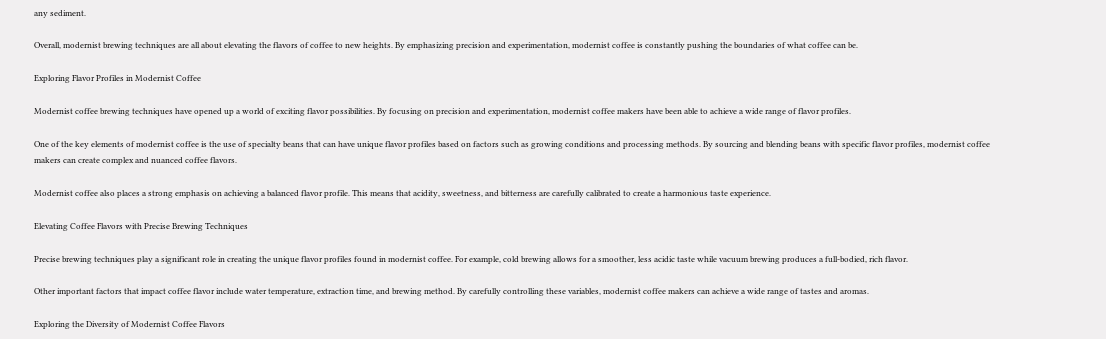any sediment.

Overall, modernist brewing techniques are all about elevating the flavors of coffee to new heights. By emphasizing precision and experimentation, modernist coffee is constantly pushing the boundaries of what coffee can be.

Exploring Flavor Profiles in Modernist Coffee

Modernist coffee brewing techniques have opened up a world of exciting flavor possibilities. By focusing on precision and experimentation, modernist coffee makers have been able to achieve a wide range of flavor profiles.

One of the key elements of modernist coffee is the use of specialty beans that can have unique flavor profiles based on factors such as growing conditions and processing methods. By sourcing and blending beans with specific flavor profiles, modernist coffee makers can create complex and nuanced coffee flavors.

Modernist coffee also places a strong emphasis on achieving a balanced flavor profile. This means that acidity, sweetness, and bitterness are carefully calibrated to create a harmonious taste experience.

Elevating Coffee Flavors with Precise Brewing Techniques

Precise brewing techniques play a significant role in creating the unique flavor profiles found in modernist coffee. For example, cold brewing allows for a smoother, less acidic taste while vacuum brewing produces a full-bodied, rich flavor.

Other important factors that impact coffee flavor include water temperature, extraction time, and brewing method. By carefully controlling these variables, modernist coffee makers can achieve a wide range of tastes and aromas.

Exploring the Diversity of Modernist Coffee Flavors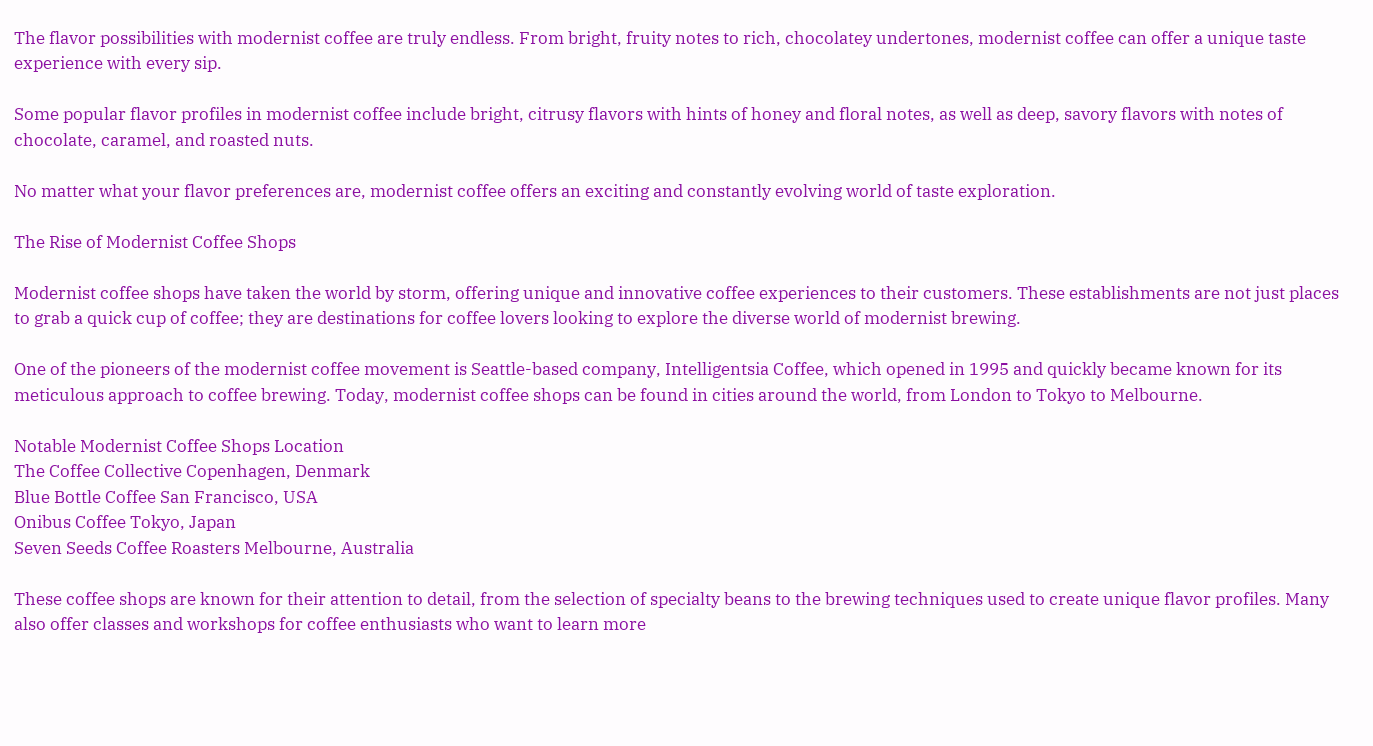The flavor possibilities with modernist coffee are truly endless. From bright, fruity notes to rich, chocolatey undertones, modernist coffee can offer a unique taste experience with every sip.

Some popular flavor profiles in modernist coffee include bright, citrusy flavors with hints of honey and floral notes, as well as deep, savory flavors with notes of chocolate, caramel, and roasted nuts.

No matter what your flavor preferences are, modernist coffee offers an exciting and constantly evolving world of taste exploration.

The Rise of Modernist Coffee Shops

Modernist coffee shops have taken the world by storm, offering unique and innovative coffee experiences to their customers. These establishments are not just places to grab a quick cup of coffee; they are destinations for coffee lovers looking to explore the diverse world of modernist brewing.

One of the pioneers of the modernist coffee movement is Seattle-based company, Intelligentsia Coffee, which opened in 1995 and quickly became known for its meticulous approach to coffee brewing. Today, modernist coffee shops can be found in cities around the world, from London to Tokyo to Melbourne.

Notable Modernist Coffee Shops Location
The Coffee Collective Copenhagen, Denmark
Blue Bottle Coffee San Francisco, USA
Onibus Coffee Tokyo, Japan
Seven Seeds Coffee Roasters Melbourne, Australia

These coffee shops are known for their attention to detail, from the selection of specialty beans to the brewing techniques used to create unique flavor profiles. Many also offer classes and workshops for coffee enthusiasts who want to learn more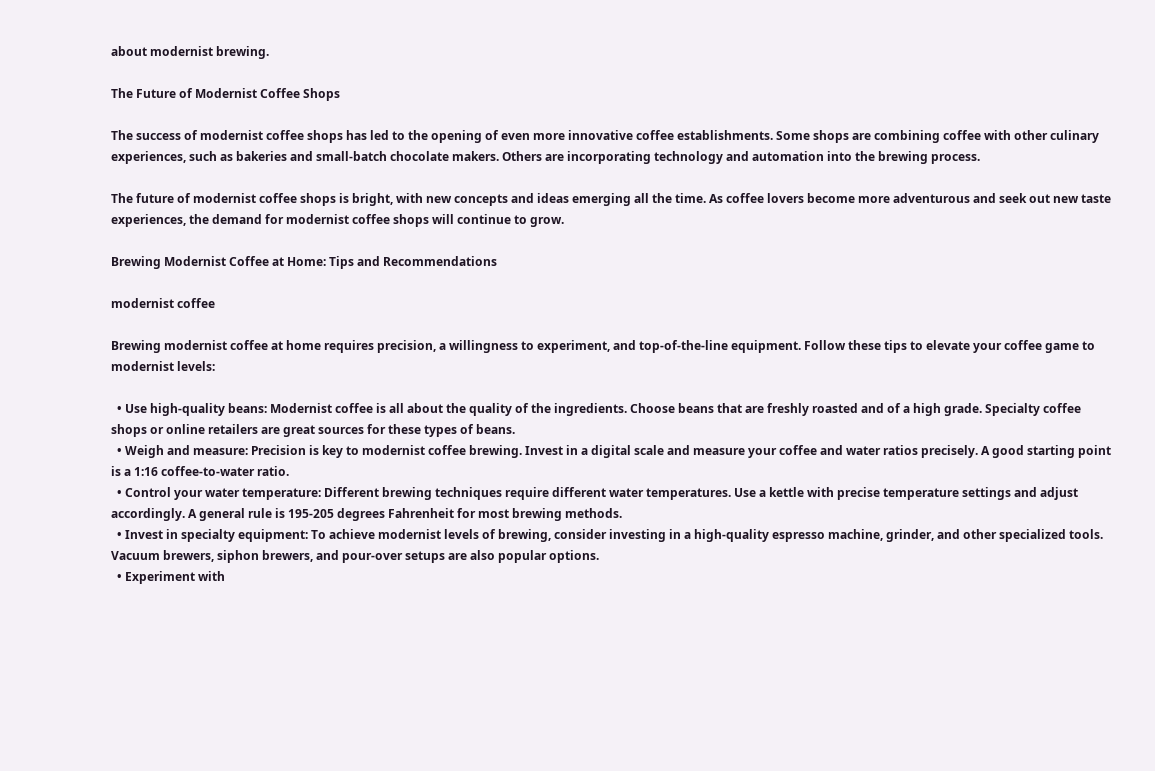about modernist brewing.

The Future of Modernist Coffee Shops

The success of modernist coffee shops has led to the opening of even more innovative coffee establishments. Some shops are combining coffee with other culinary experiences, such as bakeries and small-batch chocolate makers. Others are incorporating technology and automation into the brewing process.

The future of modernist coffee shops is bright, with new concepts and ideas emerging all the time. As coffee lovers become more adventurous and seek out new taste experiences, the demand for modernist coffee shops will continue to grow.

Brewing Modernist Coffee at Home: Tips and Recommendations

modernist coffee

Brewing modernist coffee at home requires precision, a willingness to experiment, and top-of-the-line equipment. Follow these tips to elevate your coffee game to modernist levels:

  • Use high-quality beans: Modernist coffee is all about the quality of the ingredients. Choose beans that are freshly roasted and of a high grade. Specialty coffee shops or online retailers are great sources for these types of beans.
  • Weigh and measure: Precision is key to modernist coffee brewing. Invest in a digital scale and measure your coffee and water ratios precisely. A good starting point is a 1:16 coffee-to-water ratio.
  • Control your water temperature: Different brewing techniques require different water temperatures. Use a kettle with precise temperature settings and adjust accordingly. A general rule is 195-205 degrees Fahrenheit for most brewing methods.
  • Invest in specialty equipment: To achieve modernist levels of brewing, consider investing in a high-quality espresso machine, grinder, and other specialized tools. Vacuum brewers, siphon brewers, and pour-over setups are also popular options.
  • Experiment with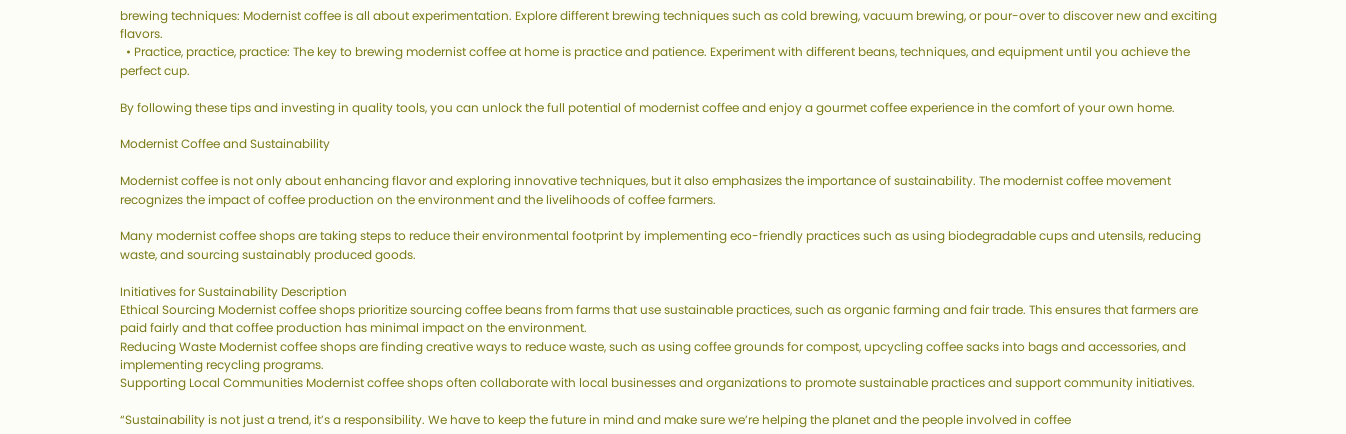brewing techniques: Modernist coffee is all about experimentation. Explore different brewing techniques such as cold brewing, vacuum brewing, or pour-over to discover new and exciting flavors.
  • Practice, practice, practice: The key to brewing modernist coffee at home is practice and patience. Experiment with different beans, techniques, and equipment until you achieve the perfect cup.

By following these tips and investing in quality tools, you can unlock the full potential of modernist coffee and enjoy a gourmet coffee experience in the comfort of your own home.

Modernist Coffee and Sustainability

Modernist coffee is not only about enhancing flavor and exploring innovative techniques, but it also emphasizes the importance of sustainability. The modernist coffee movement recognizes the impact of coffee production on the environment and the livelihoods of coffee farmers.

Many modernist coffee shops are taking steps to reduce their environmental footprint by implementing eco-friendly practices such as using biodegradable cups and utensils, reducing waste, and sourcing sustainably produced goods.

Initiatives for Sustainability Description
Ethical Sourcing Modernist coffee shops prioritize sourcing coffee beans from farms that use sustainable practices, such as organic farming and fair trade. This ensures that farmers are paid fairly and that coffee production has minimal impact on the environment.
Reducing Waste Modernist coffee shops are finding creative ways to reduce waste, such as using coffee grounds for compost, upcycling coffee sacks into bags and accessories, and implementing recycling programs.
Supporting Local Communities Modernist coffee shops often collaborate with local businesses and organizations to promote sustainable practices and support community initiatives.

“Sustainability is not just a trend, it’s a responsibility. We have to keep the future in mind and make sure we’re helping the planet and the people involved in coffee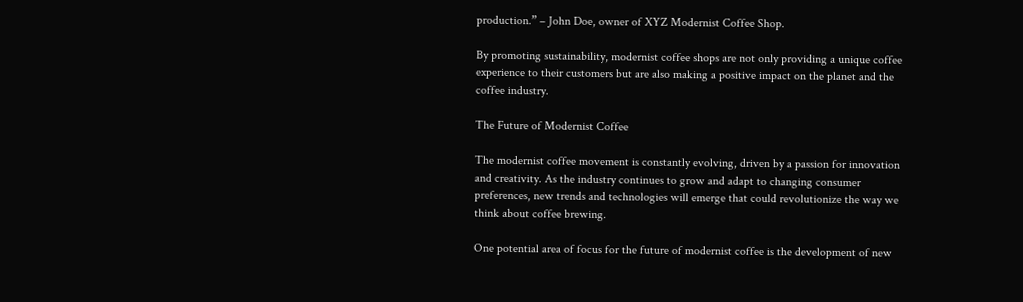production.” – John Doe, owner of XYZ Modernist Coffee Shop.

By promoting sustainability, modernist coffee shops are not only providing a unique coffee experience to their customers but are also making a positive impact on the planet and the coffee industry.

The Future of Modernist Coffee

The modernist coffee movement is constantly evolving, driven by a passion for innovation and creativity. As the industry continues to grow and adapt to changing consumer preferences, new trends and technologies will emerge that could revolutionize the way we think about coffee brewing.

One potential area of focus for the future of modernist coffee is the development of new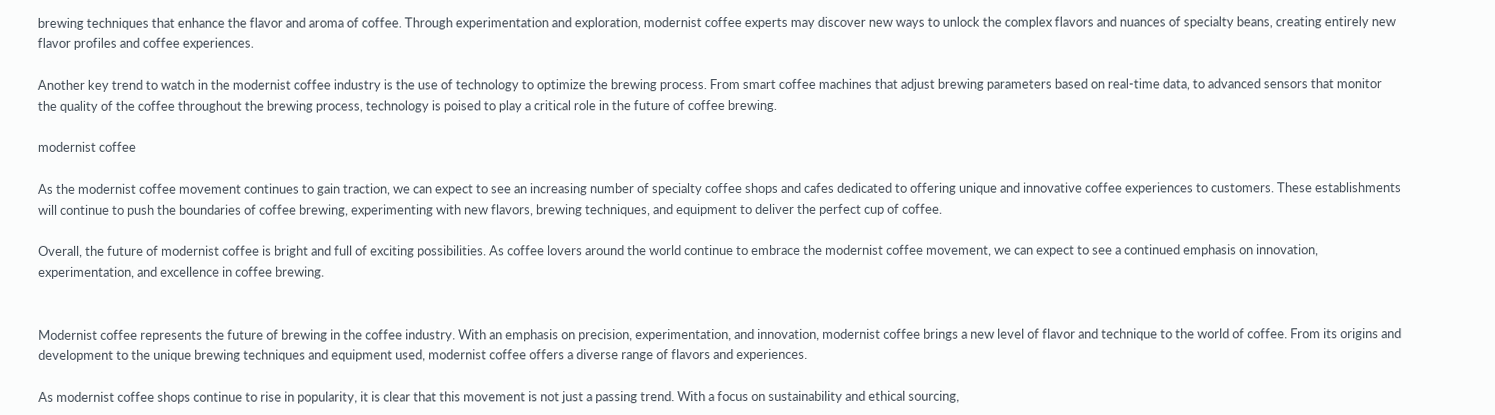brewing techniques that enhance the flavor and aroma of coffee. Through experimentation and exploration, modernist coffee experts may discover new ways to unlock the complex flavors and nuances of specialty beans, creating entirely new flavor profiles and coffee experiences.

Another key trend to watch in the modernist coffee industry is the use of technology to optimize the brewing process. From smart coffee machines that adjust brewing parameters based on real-time data, to advanced sensors that monitor the quality of the coffee throughout the brewing process, technology is poised to play a critical role in the future of coffee brewing.

modernist coffee

As the modernist coffee movement continues to gain traction, we can expect to see an increasing number of specialty coffee shops and cafes dedicated to offering unique and innovative coffee experiences to customers. These establishments will continue to push the boundaries of coffee brewing, experimenting with new flavors, brewing techniques, and equipment to deliver the perfect cup of coffee.

Overall, the future of modernist coffee is bright and full of exciting possibilities. As coffee lovers around the world continue to embrace the modernist coffee movement, we can expect to see a continued emphasis on innovation, experimentation, and excellence in coffee brewing.


Modernist coffee represents the future of brewing in the coffee industry. With an emphasis on precision, experimentation, and innovation, modernist coffee brings a new level of flavor and technique to the world of coffee. From its origins and development to the unique brewing techniques and equipment used, modernist coffee offers a diverse range of flavors and experiences.

As modernist coffee shops continue to rise in popularity, it is clear that this movement is not just a passing trend. With a focus on sustainability and ethical sourcing,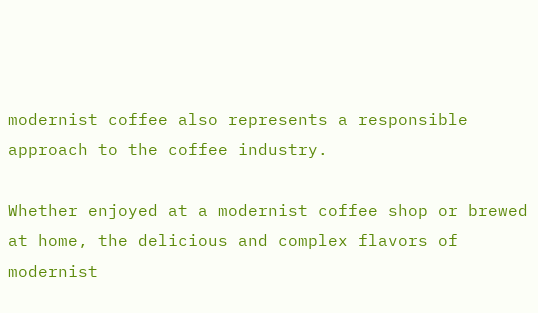modernist coffee also represents a responsible approach to the coffee industry.

Whether enjoyed at a modernist coffee shop or brewed at home, the delicious and complex flavors of modernist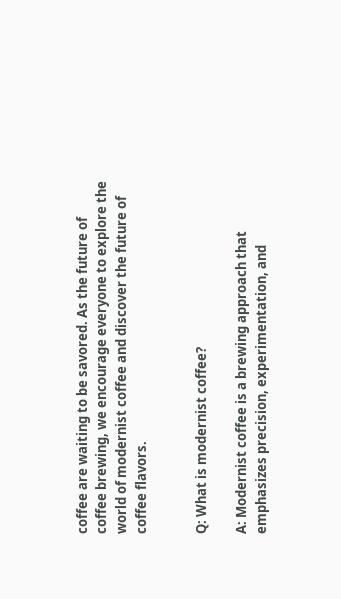coffee are waiting to be savored. As the future of coffee brewing, we encourage everyone to explore the world of modernist coffee and discover the future of coffee flavors.


Q: What is modernist coffee?

A: Modernist coffee is a brewing approach that emphasizes precision, experimentation, and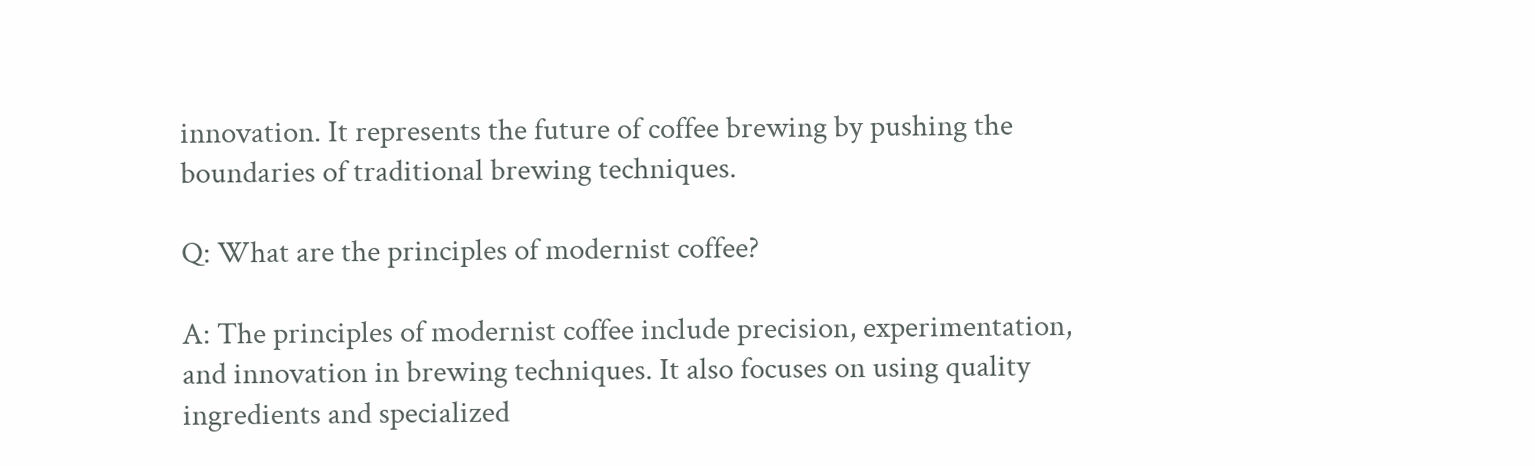innovation. It represents the future of coffee brewing by pushing the boundaries of traditional brewing techniques.

Q: What are the principles of modernist coffee?

A: The principles of modernist coffee include precision, experimentation, and innovation in brewing techniques. It also focuses on using quality ingredients and specialized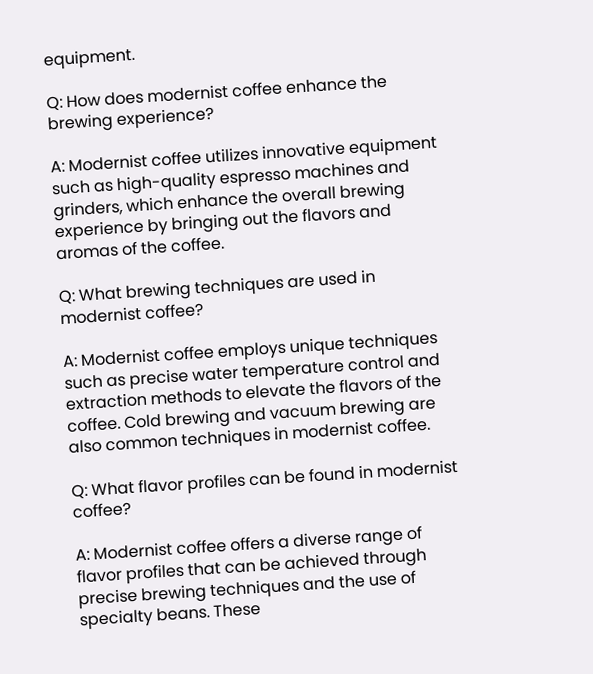equipment.

Q: How does modernist coffee enhance the brewing experience?

A: Modernist coffee utilizes innovative equipment such as high-quality espresso machines and grinders, which enhance the overall brewing experience by bringing out the flavors and aromas of the coffee.

Q: What brewing techniques are used in modernist coffee?

A: Modernist coffee employs unique techniques such as precise water temperature control and extraction methods to elevate the flavors of the coffee. Cold brewing and vacuum brewing are also common techniques in modernist coffee.

Q: What flavor profiles can be found in modernist coffee?

A: Modernist coffee offers a diverse range of flavor profiles that can be achieved through precise brewing techniques and the use of specialty beans. These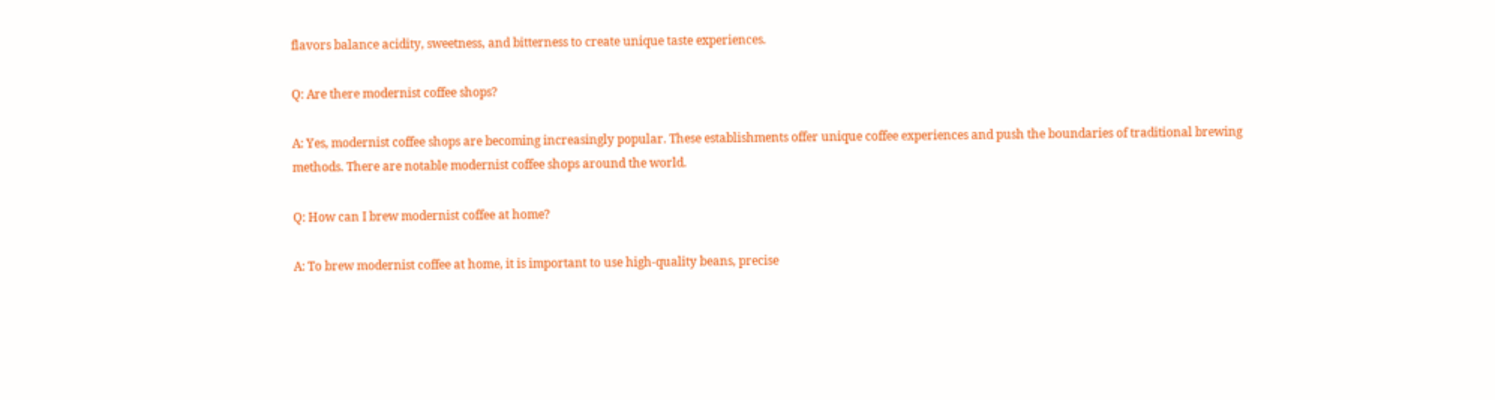flavors balance acidity, sweetness, and bitterness to create unique taste experiences.

Q: Are there modernist coffee shops?

A: Yes, modernist coffee shops are becoming increasingly popular. These establishments offer unique coffee experiences and push the boundaries of traditional brewing methods. There are notable modernist coffee shops around the world.

Q: How can I brew modernist coffee at home?

A: To brew modernist coffee at home, it is important to use high-quality beans, precise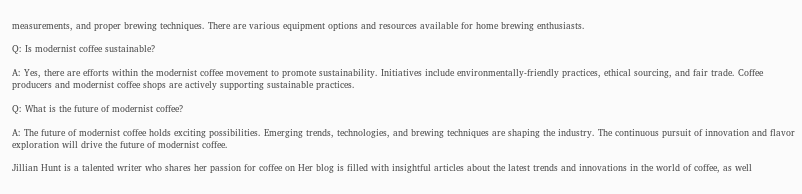measurements, and proper brewing techniques. There are various equipment options and resources available for home brewing enthusiasts.

Q: Is modernist coffee sustainable?

A: Yes, there are efforts within the modernist coffee movement to promote sustainability. Initiatives include environmentally-friendly practices, ethical sourcing, and fair trade. Coffee producers and modernist coffee shops are actively supporting sustainable practices.

Q: What is the future of modernist coffee?

A: The future of modernist coffee holds exciting possibilities. Emerging trends, technologies, and brewing techniques are shaping the industry. The continuous pursuit of innovation and flavor exploration will drive the future of modernist coffee.

Jillian Hunt is a talented writer who shares her passion for coffee on Her blog is filled with insightful articles about the latest trends and innovations in the world of coffee, as well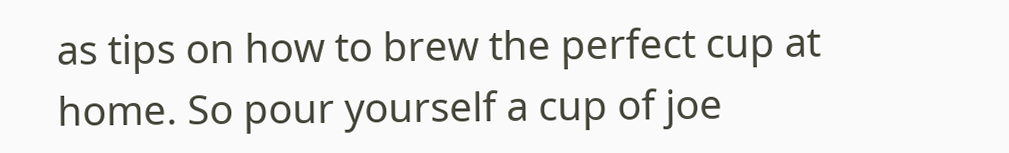as tips on how to brew the perfect cup at home. So pour yourself a cup of joe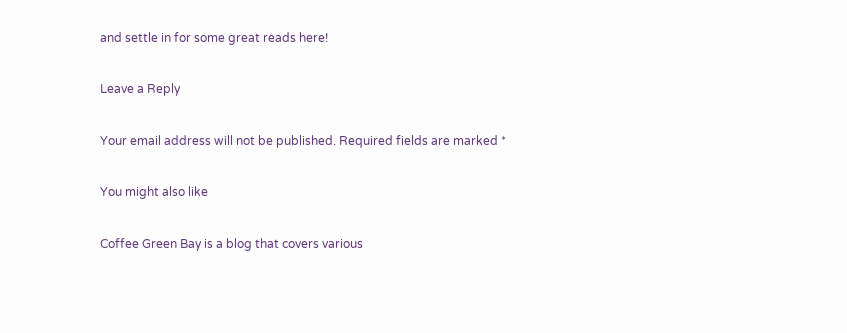and settle in for some great reads here!

Leave a Reply

Your email address will not be published. Required fields are marked *

You might also like

Coffee Green Bay is a blog that covers various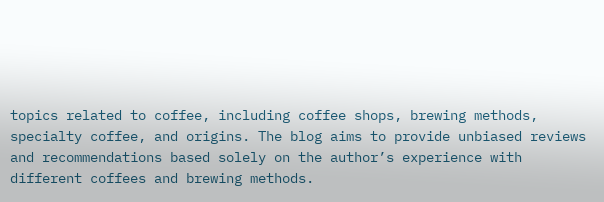topics related to coffee, including coffee shops, brewing methods, specialty coffee, and origins. The blog aims to provide unbiased reviews and recommendations based solely on the author’s experience with different coffees and brewing methods.